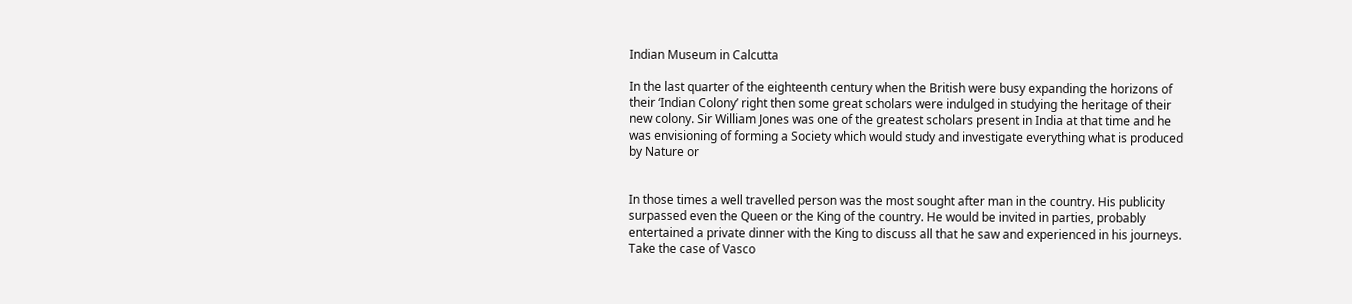Indian Museum in Calcutta

In the last quarter of the eighteenth century when the British were busy expanding the horizons of their ‘Indian Colony’ right then some great scholars were indulged in studying the heritage of their new colony. Sir William Jones was one of the greatest scholars present in India at that time and he was envisioning of forming a Society which would study and investigate everything what is produced by Nature or


In those times a well travelled person was the most sought after man in the country. His publicity surpassed even the Queen or the King of the country. He would be invited in parties, probably entertained a private dinner with the King to discuss all that he saw and experienced in his journeys. Take the case of Vasco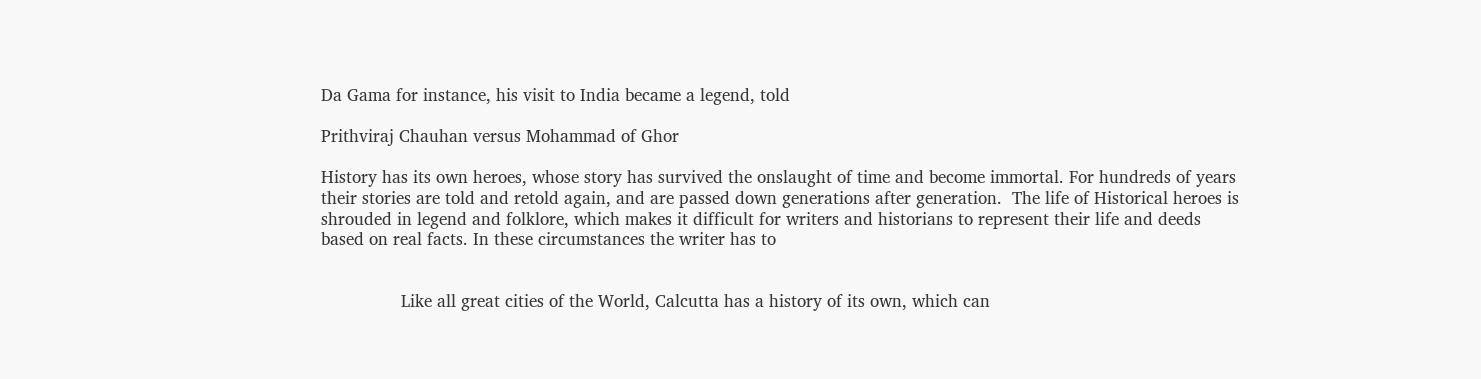Da Gama for instance, his visit to India became a legend, told

Prithviraj Chauhan versus Mohammad of Ghor

History has its own heroes, whose story has survived the onslaught of time and become immortal. For hundreds of years their stories are told and retold again, and are passed down generations after generation.  The life of Historical heroes is shrouded in legend and folklore, which makes it difficult for writers and historians to represent their life and deeds based on real facts. In these circumstances the writer has to


                Like all great cities of the World, Calcutta has a history of its own, which can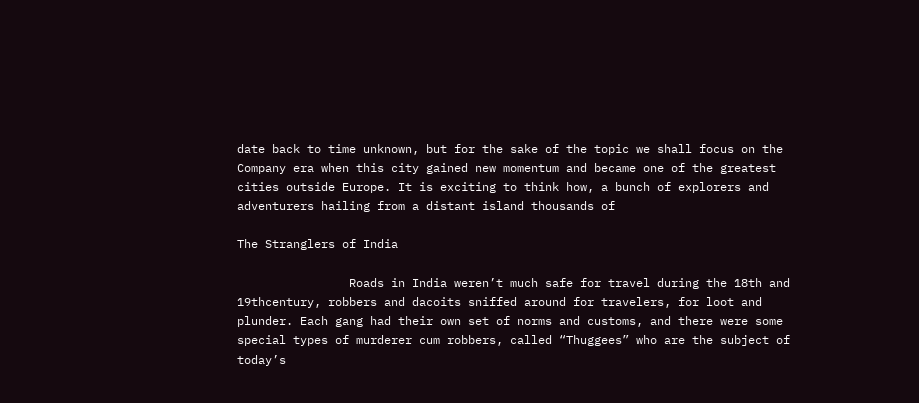date back to time unknown, but for the sake of the topic we shall focus on the Company era when this city gained new momentum and became one of the greatest cities outside Europe. It is exciting to think how, a bunch of explorers and adventurers hailing from a distant island thousands of

The Stranglers of India

                Roads in India weren’t much safe for travel during the 18th and 19thcentury, robbers and dacoits sniffed around for travelers, for loot and plunder. Each gang had their own set of norms and customs, and there were some special types of murderer cum robbers, called “Thuggees” who are the subject of today’s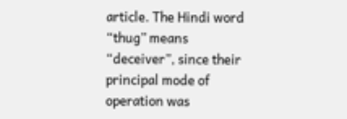article. The Hindi word “thug” means “deceiver”, since their principal mode of operation was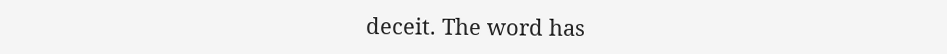deceit. The word has